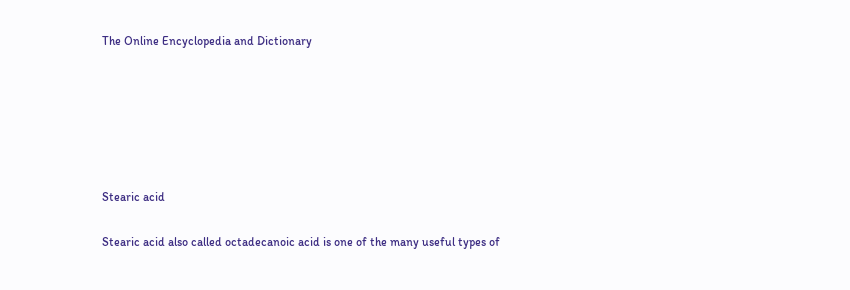The Online Encyclopedia and Dictionary






Stearic acid

Stearic acid also called octadecanoic acid is one of the many useful types of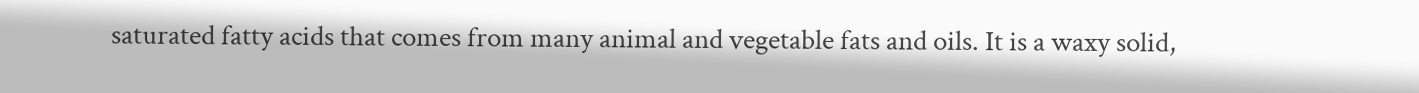saturated fatty acids that comes from many animal and vegetable fats and oils. It is a waxy solid,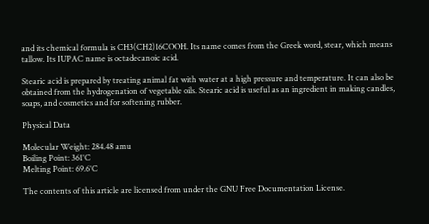and its chemical formula is CH3(CH2)16COOH. Its name comes from the Greek word, stear, which means tallow. Its IUPAC name is octadecanoic acid.

Stearic acid is prepared by treating animal fat with water at a high pressure and temperature. It can also be obtained from the hydrogenation of vegetable oils. Stearic acid is useful as an ingredient in making candles, soaps, and cosmetics and for softening rubber.

Physical Data

Molecular Weight: 284.48 amu
Boiling Point: 361°C
Melting Point: 69.6°C

The contents of this article are licensed from under the GNU Free Documentation License.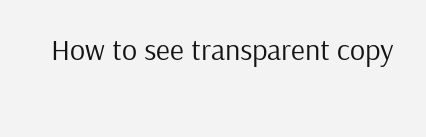How to see transparent copy